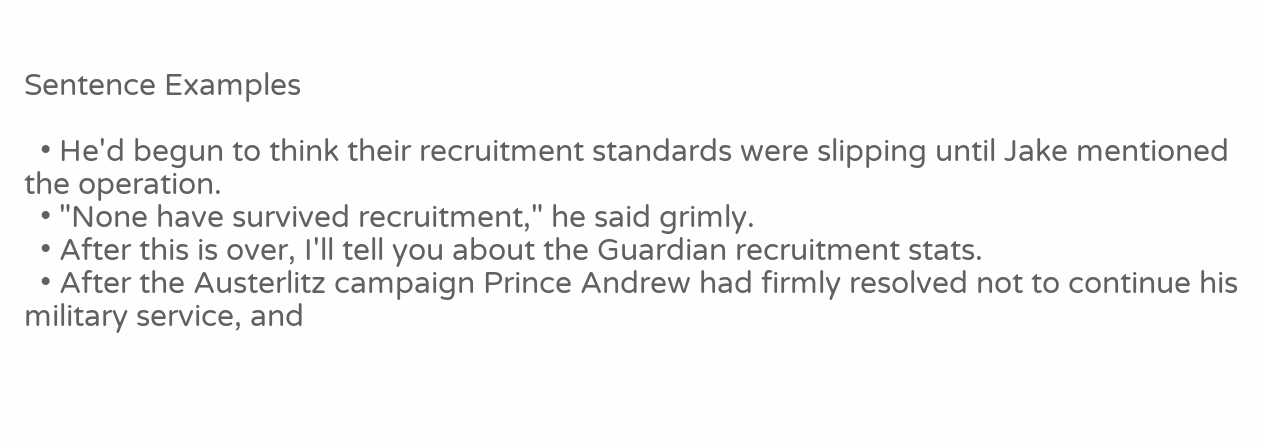Sentence Examples

  • He'd begun to think their recruitment standards were slipping until Jake mentioned the operation.
  • "None have survived recruitment," he said grimly.
  • After this is over, I'll tell you about the Guardian recruitment stats.
  • After the Austerlitz campaign Prince Andrew had firmly resolved not to continue his military service, and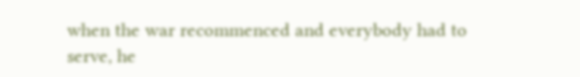when the war recommenced and everybody had to serve, he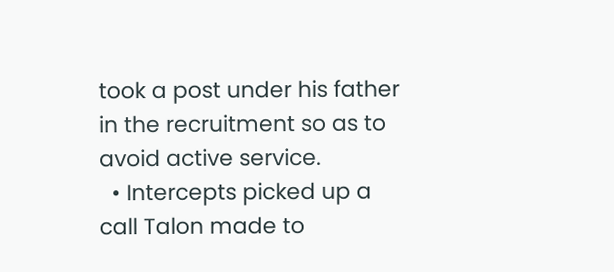took a post under his father in the recruitment so as to avoid active service.
  • Intercepts picked up a call Talon made to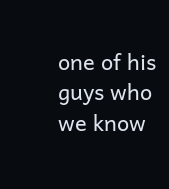one of his guys who we know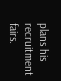plans his recruitment fairs.